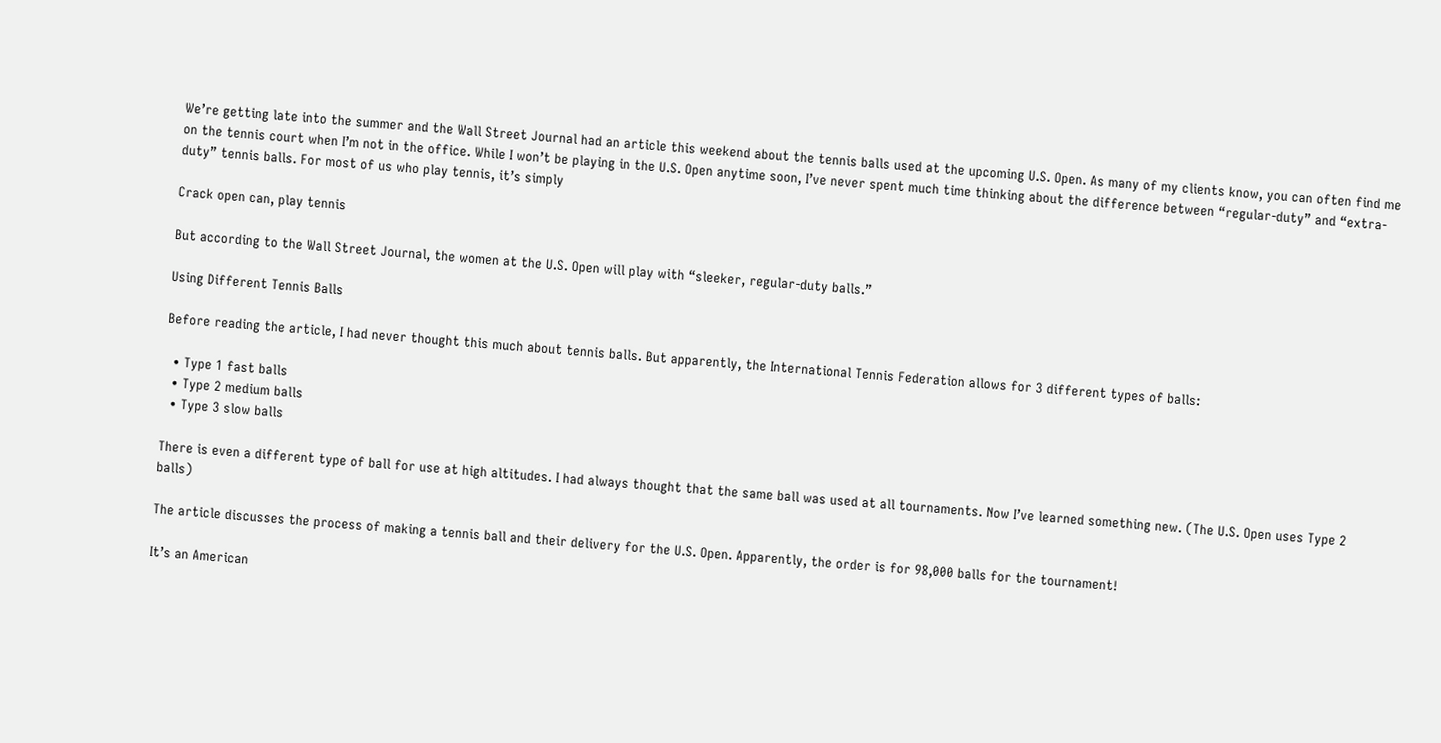We’re getting late into the summer and the Wall Street Journal had an article this weekend about the tennis balls used at the upcoming U.S. Open. As many of my clients know, you can often find me on the tennis court when I’m not in the office. While I won’t be playing in the U.S. Open anytime soon, I’ve never spent much time thinking about the difference between “regular-duty” and “extra-duty” tennis balls. For most of us who play tennis, it’s simply

Crack open can, play tennis

But according to the Wall Street Journal, the women at the U.S. Open will play with “sleeker, regular-duty balls.”

Using Different Tennis Balls

Before reading the article, I had never thought this much about tennis balls. But apparently, the International Tennis Federation allows for 3 different types of balls:

  • Type 1 fast balls
  • Type 2 medium balls
  • Type 3 slow balls

There is even a different type of ball for use at high altitudes. I had always thought that the same ball was used at all tournaments. Now I’ve learned something new. (The U.S. Open uses Type 2 balls)

The article discusses the process of making a tennis ball and their delivery for the U.S. Open. Apparently, the order is for 98,000 balls for the tournament!

It’s an American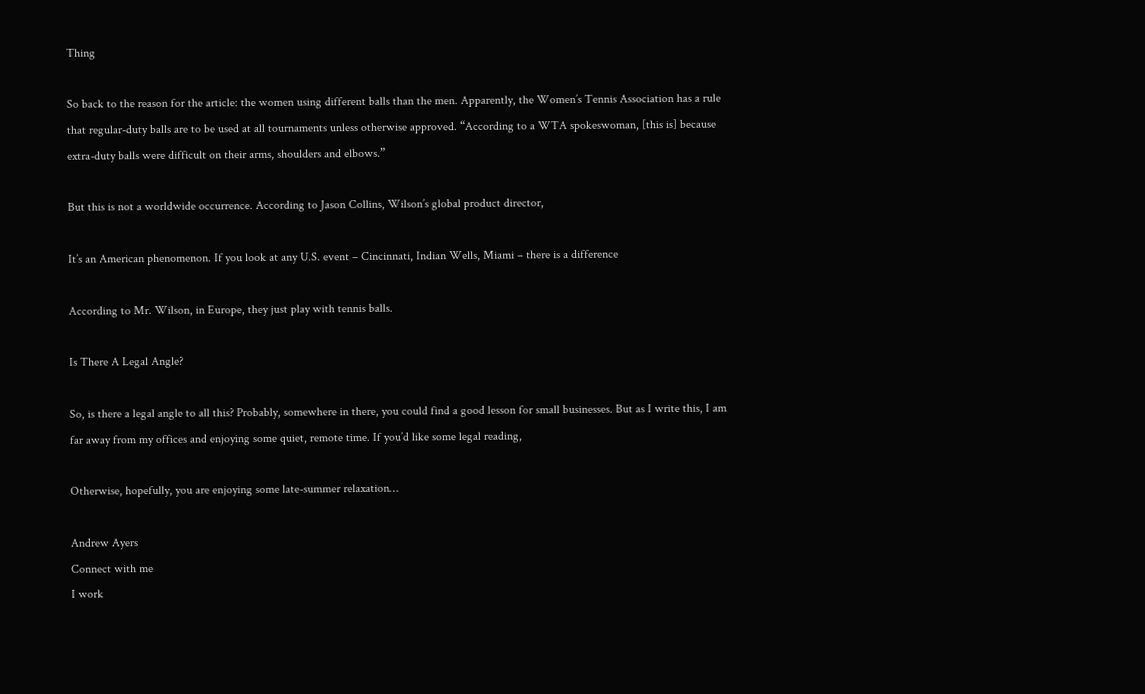Thing

So back to the reason for the article: the women using different balls than the men. Apparently, the Women’s Tennis Association has a rule that regular-duty balls are to be used at all tournaments unless otherwise approved. “According to a WTA spokeswoman, [this is] because extra-duty balls were difficult on their arms, shoulders and elbows.”

But this is not a worldwide occurrence. According to Jason Collins, Wilson’s global product director,

It’s an American phenomenon. If you look at any U.S. event – Cincinnati, Indian Wells, Miami – there is a difference

According to Mr. Wilson, in Europe, they just play with tennis balls.

Is There A Legal Angle?

So, is there a legal angle to all this? Probably, somewhere in there, you could find a good lesson for small businesses. But as I write this, I am far away from my offices and enjoying some quiet, remote time. If you’d like some legal reading,

Otherwise, hopefully, you are enjoying some late-summer relaxation…

Andrew Ayers
Connect with me
I work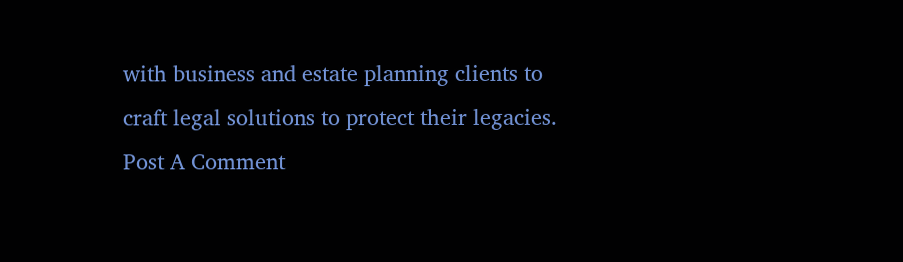with business and estate planning clients to craft legal solutions to protect their legacies.
Post A Comment